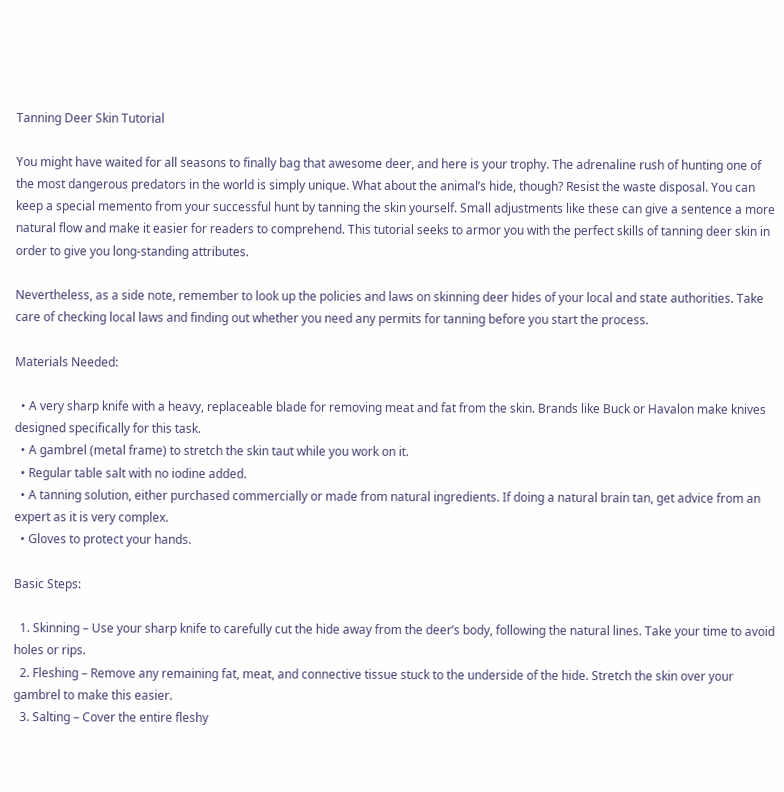Tanning Deer Skin Tutorial

You might have waited for all seasons to finally bag that awesome deer, and here is your trophy. The adrenaline rush of hunting one of the most dangerous predators in the world is simply unique. What about the animal’s hide, though? Resist the waste disposal. You can keep a special memento from your successful hunt by tanning the skin yourself. Small adjustments like these can give a sentence a more natural flow and make it easier for readers to comprehend. This tutorial seeks to armor you with the perfect skills of tanning deer skin in order to give you long-standing attributes.

Nevertheless, as a side note, remember to look up the policies and laws on skinning deer hides of your local and state authorities. Take care of checking local laws and finding out whether you need any permits for tanning before you start the process.

Materials Needed:

  • A very sharp knife with a heavy, replaceable blade for removing meat and fat from the skin. Brands like Buck or Havalon make knives designed specifically for this task.
  • A gambrel (metal frame) to stretch the skin taut while you work on it.
  • Regular table salt with no iodine added.
  • A tanning solution, either purchased commercially or made from natural ingredients. If doing a natural brain tan, get advice from an expert as it is very complex.
  • Gloves to protect your hands.

Basic Steps:

  1. Skinning – Use your sharp knife to carefully cut the hide away from the deer’s body, following the natural lines. Take your time to avoid holes or rips.
  2. Fleshing – Remove any remaining fat, meat, and connective tissue stuck to the underside of the hide. Stretch the skin over your gambrel to make this easier.
  3. Salting – Cover the entire fleshy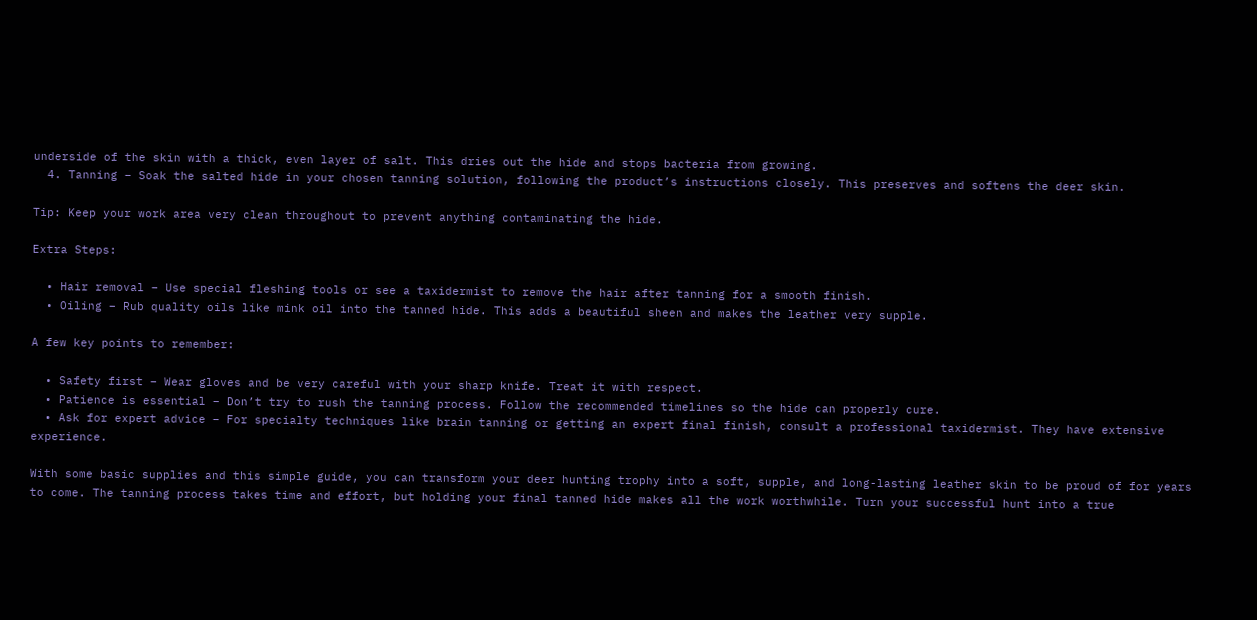underside of the skin with a thick, even layer of salt. This dries out the hide and stops bacteria from growing.
  4. Tanning – Soak the salted hide in your chosen tanning solution, following the product’s instructions closely. This preserves and softens the deer skin.

Tip: Keep your work area very clean throughout to prevent anything contaminating the hide.

Extra Steps:

  • Hair removal – Use special fleshing tools or see a taxidermist to remove the hair after tanning for a smooth finish.
  • Oiling – Rub quality oils like mink oil into the tanned hide. This adds a beautiful sheen and makes the leather very supple.

A few key points to remember:

  • Safety first – Wear gloves and be very careful with your sharp knife. Treat it with respect.
  • Patience is essential – Don’t try to rush the tanning process. Follow the recommended timelines so the hide can properly cure.
  • Ask for expert advice – For specialty techniques like brain tanning or getting an expert final finish, consult a professional taxidermist. They have extensive experience.

With some basic supplies and this simple guide, you can transform your deer hunting trophy into a soft, supple, and long-lasting leather skin to be proud of for years to come. The tanning process takes time and effort, but holding your final tanned hide makes all the work worthwhile. Turn your successful hunt into a true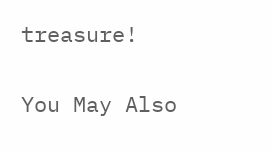treasure!

You May Also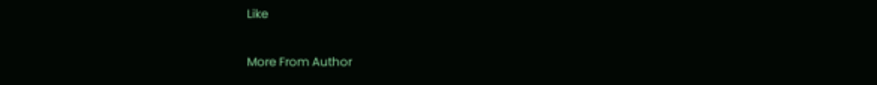Like

More From Author